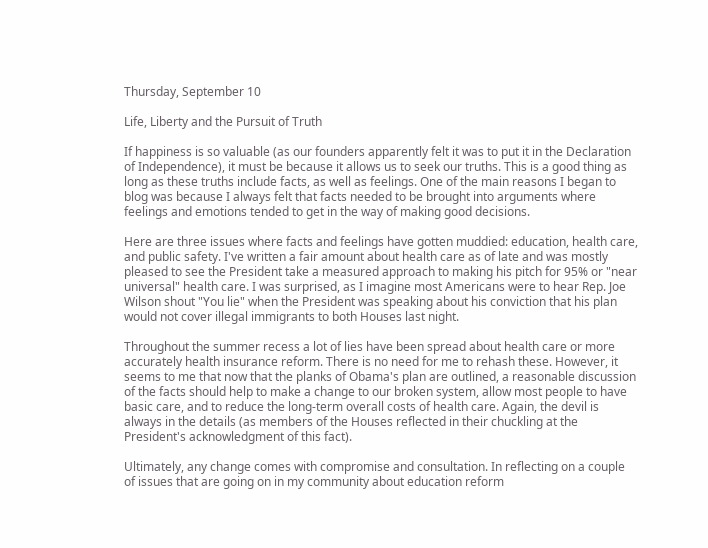Thursday, September 10

Life, Liberty and the Pursuit of Truth

If happiness is so valuable (as our founders apparently felt it was to put it in the Declaration of Independence), it must be because it allows us to seek our truths. This is a good thing as long as these truths include facts, as well as feelings. One of the main reasons I began to blog was because I always felt that facts needed to be brought into arguments where feelings and emotions tended to get in the way of making good decisions.

Here are three issues where facts and feelings have gotten muddied: education, health care, and public safety. I've written a fair amount about health care as of late and was mostly pleased to see the President take a measured approach to making his pitch for 95% or "near universal" health care. I was surprised, as I imagine most Americans were to hear Rep. Joe Wilson shout "You lie" when the President was speaking about his conviction that his plan would not cover illegal immigrants to both Houses last night.

Throughout the summer recess a lot of lies have been spread about health care or more accurately health insurance reform. There is no need for me to rehash these. However, it seems to me that now that the planks of Obama's plan are outlined, a reasonable discussion of the facts should help to make a change to our broken system, allow most people to have basic care, and to reduce the long-term overall costs of health care. Again, the devil is always in the details (as members of the Houses reflected in their chuckling at the President's acknowledgment of this fact).

Ultimately, any change comes with compromise and consultation. In reflecting on a couple of issues that are going on in my community about education reform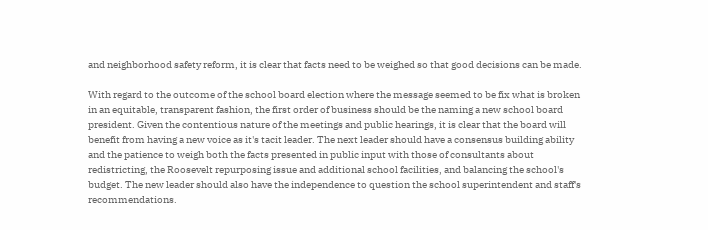and neighborhood safety reform, it is clear that facts need to be weighed so that good decisions can be made.

With regard to the outcome of the school board election where the message seemed to be fix what is broken in an equitable, transparent fashion, the first order of business should be the naming a new school board president. Given the contentious nature of the meetings and public hearings, it is clear that the board will benefit from having a new voice as it's tacit leader. The next leader should have a consensus building ability and the patience to weigh both the facts presented in public input with those of consultants about redistricting, the Roosevelt repurposing issue and additional school facilities, and balancing the school's budget. The new leader should also have the independence to question the school superintendent and staff's recommendations.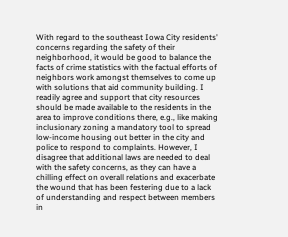With regard to the southeast Iowa City residents' concerns regarding the safety of their neighborhood, it would be good to balance the facts of crime statistics with the factual efforts of neighbors work amongst themselves to come up with solutions that aid community building. I readily agree and support that city resources should be made available to the residents in the area to improve conditions there, e.g., like making inclusionary zoning a mandatory tool to spread low-income housing out better in the city and police to respond to complaints. However, I disagree that additional laws are needed to deal with the safety concerns, as they can have a chilling effect on overall relations and exacerbate the wound that has been festering due to a lack of understanding and respect between members in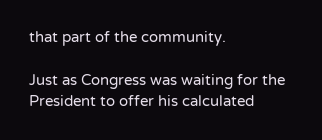that part of the community.

Just as Congress was waiting for the President to offer his calculated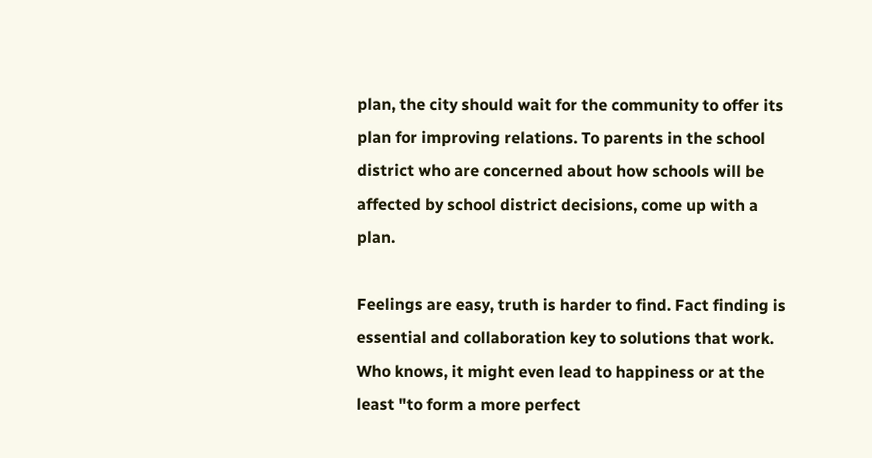plan, the city should wait for the community to offer its plan for improving relations. To parents in the school district who are concerned about how schools will be affected by school district decisions, come up with a plan.

Feelings are easy, truth is harder to find. Fact finding is essential and collaboration key to solutions that work. Who knows, it might even lead to happiness or at the least "to form a more perfect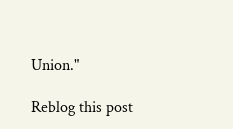Union."

Reblog this post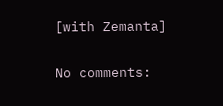[with Zemanta]

No comments: